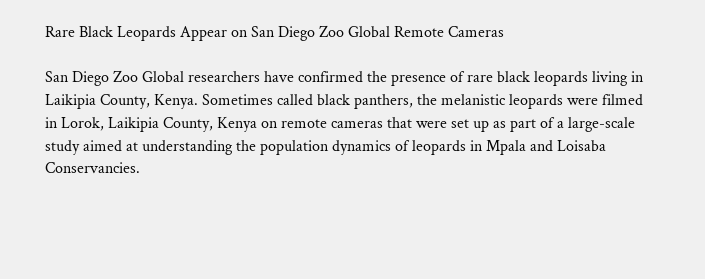Rare Black Leopards Appear on San Diego Zoo Global Remote Cameras

San Diego Zoo Global researchers have confirmed the presence of rare black leopards living in Laikipia County, Kenya. Sometimes called black panthers, the melanistic leopards were filmed in Lorok, Laikipia County, Kenya on remote cameras that were set up as part of a large-scale study aimed at understanding the population dynamics of leopards in Mpala and Loisaba Conservancies.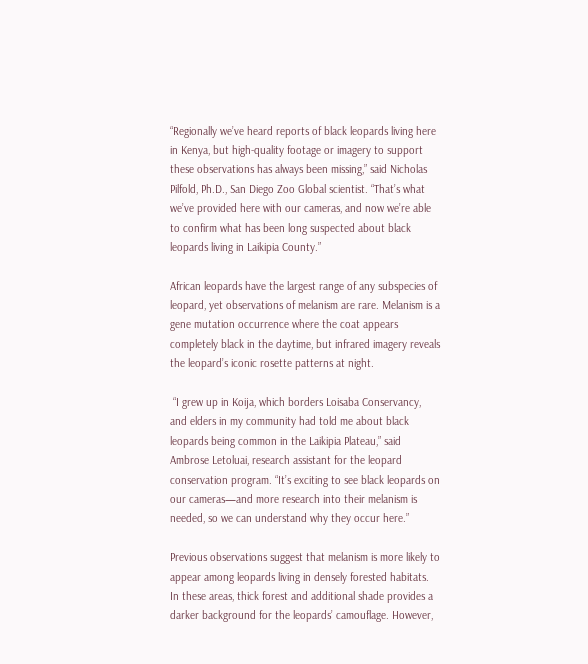“Regionally we’ve heard reports of black leopards living here in Kenya, but high-quality footage or imagery to support these observations has always been missing,” said Nicholas Pilfold, Ph.D., San Diego Zoo Global scientist. “That’s what we’ve provided here with our cameras, and now we’re able to confirm what has been long suspected about black leopards living in Laikipia County.”

African leopards have the largest range of any subspecies of leopard, yet observations of melanism are rare. Melanism is a gene mutation occurrence where the coat appears completely black in the daytime, but infrared imagery reveals the leopard’s iconic rosette patterns at night.

 “I grew up in Koija, which borders Loisaba Conservancy, and elders in my community had told me about black leopards being common in the Laikipia Plateau,” said Ambrose Letoluai, research assistant for the leopard conservation program. “It’s exciting to see black leopards on our cameras—and more research into their melanism is needed, so we can understand why they occur here.”

Previous observations suggest that melanism is more likely to appear among leopards living in densely forested habitats. In these areas, thick forest and additional shade provides a darker background for the leopards’ camouflage. However,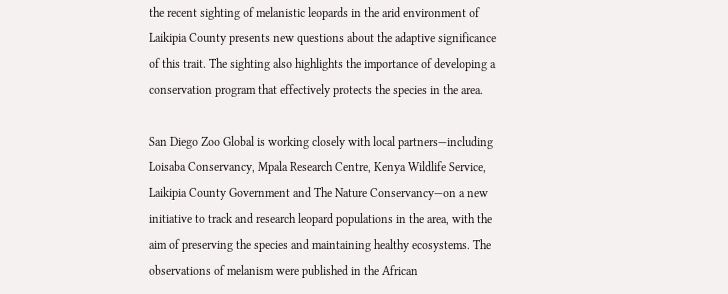the recent sighting of melanistic leopards in the arid environment of Laikipia County presents new questions about the adaptive significance of this trait. The sighting also highlights the importance of developing a conservation program that effectively protects the species in the area.

San Diego Zoo Global is working closely with local partners—including Loisaba Conservancy, Mpala Research Centre, Kenya Wildlife Service, Laikipia County Government and The Nature Conservancy—on a new initiative to track and research leopard populations in the area, with the aim of preserving the species and maintaining healthy ecosystems. The observations of melanism were published in the African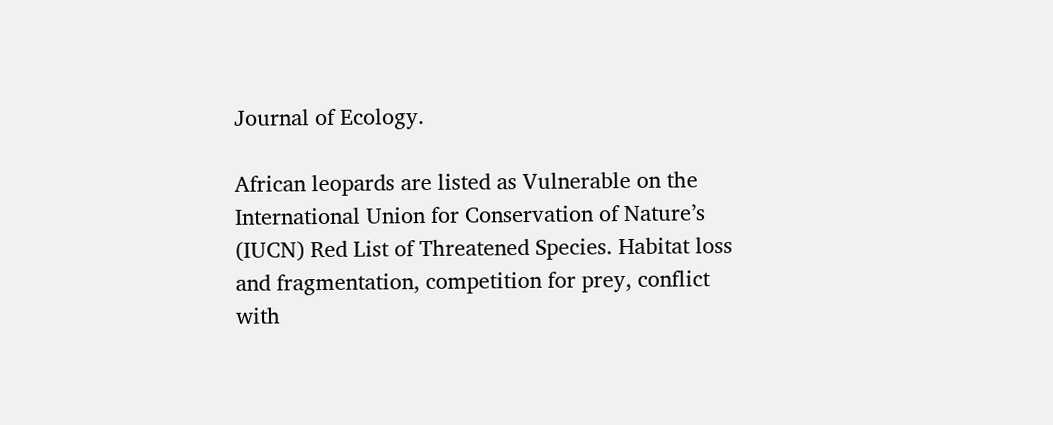Journal of Ecology.

African leopards are listed as Vulnerable on the International Union for Conservation of Nature’s (IUCN) Red List of Threatened Species. Habitat loss and fragmentation, competition for prey, conflict with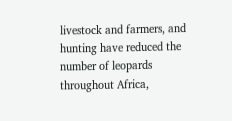livestock and farmers, and hunting have reduced the number of leopards throughout Africa,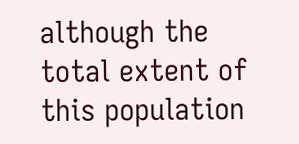although the total extent of this population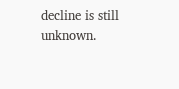decline is still unknown.